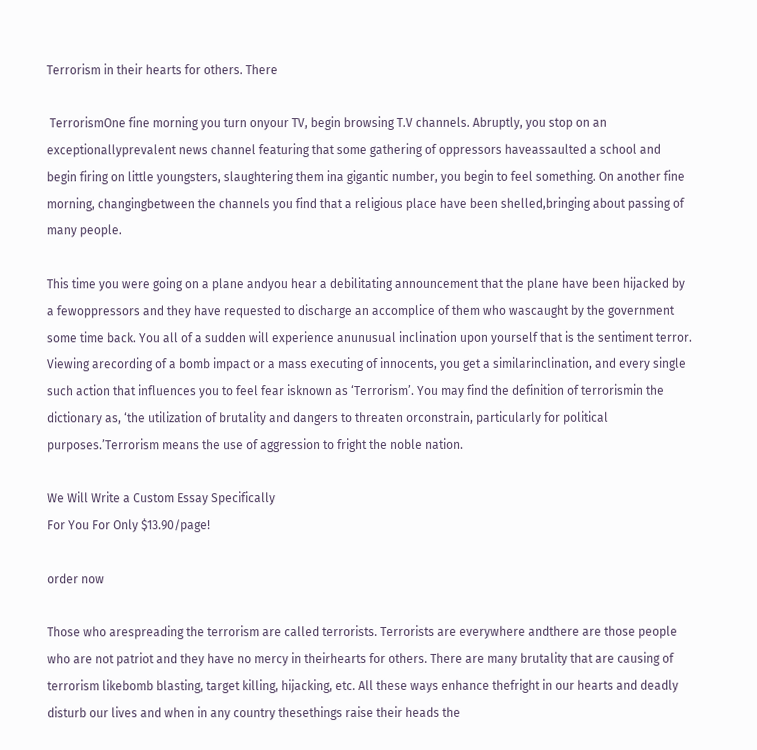Terrorism in their hearts for others. There

 TerrorismOne fine morning you turn onyour TV, begin browsing T.V channels. Abruptly, you stop on an exceptionallyprevalent news channel featuring that some gathering of oppressors haveassaulted a school and begin firing on little youngsters, slaughtering them ina gigantic number, you begin to feel something. On another fine morning, changingbetween the channels you find that a religious place have been shelled,bringing about passing of many people.

This time you were going on a plane andyou hear a debilitating announcement that the plane have been hijacked by a fewoppressors and they have requested to discharge an accomplice of them who wascaught by the government some time back. You all of a sudden will experience anunusual inclination upon yourself that is the sentiment terror. Viewing arecording of a bomb impact or a mass executing of innocents, you get a similarinclination, and every single such action that influences you to feel fear isknown as ‘Terrorism’. You may find the definition of terrorismin the dictionary as, ‘the utilization of brutality and dangers to threaten orconstrain, particularly for political purposes.’Terrorism means the use of aggression to fright the noble nation.

We Will Write a Custom Essay Specifically
For You For Only $13.90/page!

order now

Those who arespreading the terrorism are called terrorists. Terrorists are everywhere andthere are those people who are not patriot and they have no mercy in theirhearts for others. There are many brutality that are causing of terrorism likebomb blasting, target killing, hijacking, etc. All these ways enhance thefright in our hearts and deadly disturb our lives and when in any country thesethings raise their heads the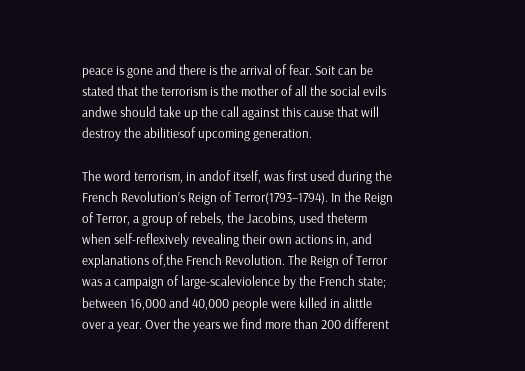peace is gone and there is the arrival of fear. Soit can be stated that the terrorism is the mother of all the social evils andwe should take up the call against this cause that will destroy the abilitiesof upcoming generation.

The word terrorism, in andof itself, was first used during the French Revolution’s Reign of Terror(1793–1794). In the Reign of Terror, a group of rebels, the Jacobins, used theterm when self-reflexively revealing their own actions in, and explanations of,the French Revolution. The Reign of Terror was a campaign of large-scaleviolence by the French state; between 16,000 and 40,000 people were killed in alittle over a year. Over the years we find more than 200 different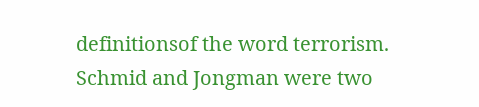definitionsof the word terrorism. Schmid and Jongman were two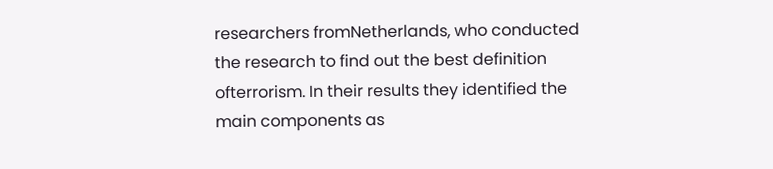researchers fromNetherlands, who conducted the research to find out the best definition ofterrorism. In their results they identified the main components as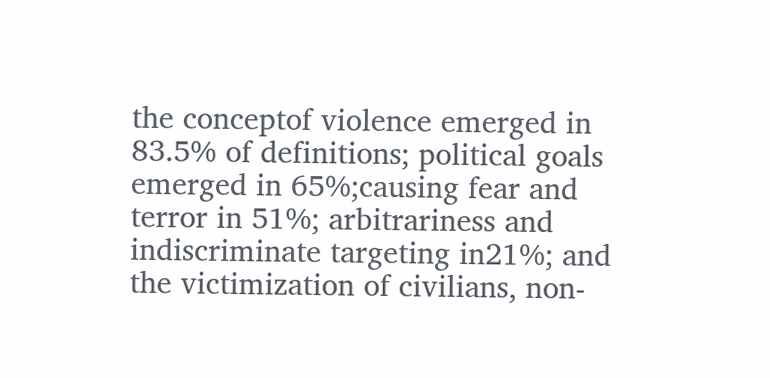the conceptof violence emerged in 83.5% of definitions; political goals emerged in 65%;causing fear and terror in 51%; arbitrariness and indiscriminate targeting in21%; and the victimization of civilians, non-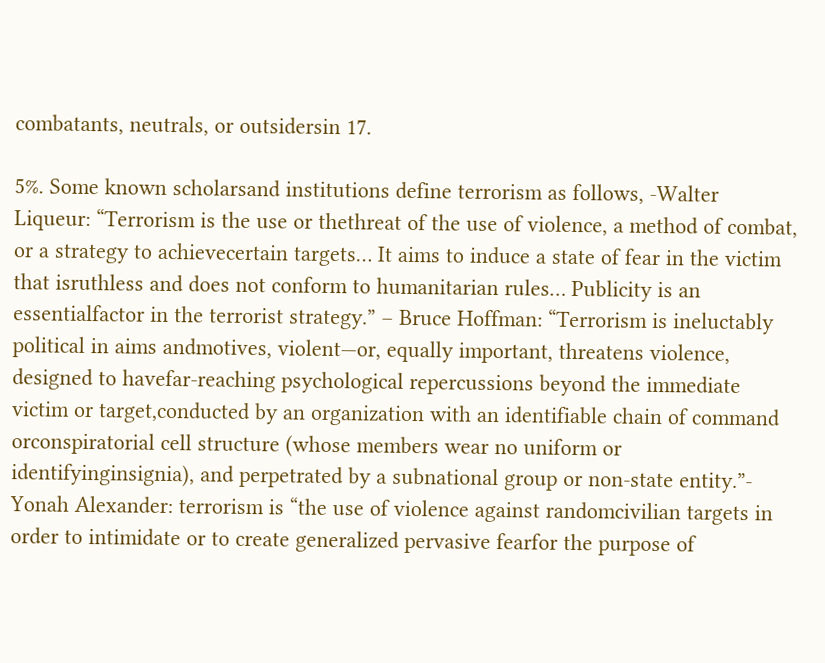combatants, neutrals, or outsidersin 17.

5%. Some known scholarsand institutions define terrorism as follows, -Walter Liqueur: “Terrorism is the use or thethreat of the use of violence, a method of combat, or a strategy to achievecertain targets… It aims to induce a state of fear in the victim that isruthless and does not conform to humanitarian rules… Publicity is an essentialfactor in the terrorist strategy.” – Bruce Hoffman: “Terrorism is ineluctably political in aims andmotives, violent—or, equally important, threatens violence, designed to havefar-reaching psychological repercussions beyond the immediate victim or target,conducted by an organization with an identifiable chain of command orconspiratorial cell structure (whose members wear no uniform or identifyinginsignia), and perpetrated by a subnational group or non-state entity.”- Yonah Alexander: terrorism is “the use of violence against randomcivilian targets in order to intimidate or to create generalized pervasive fearfor the purpose of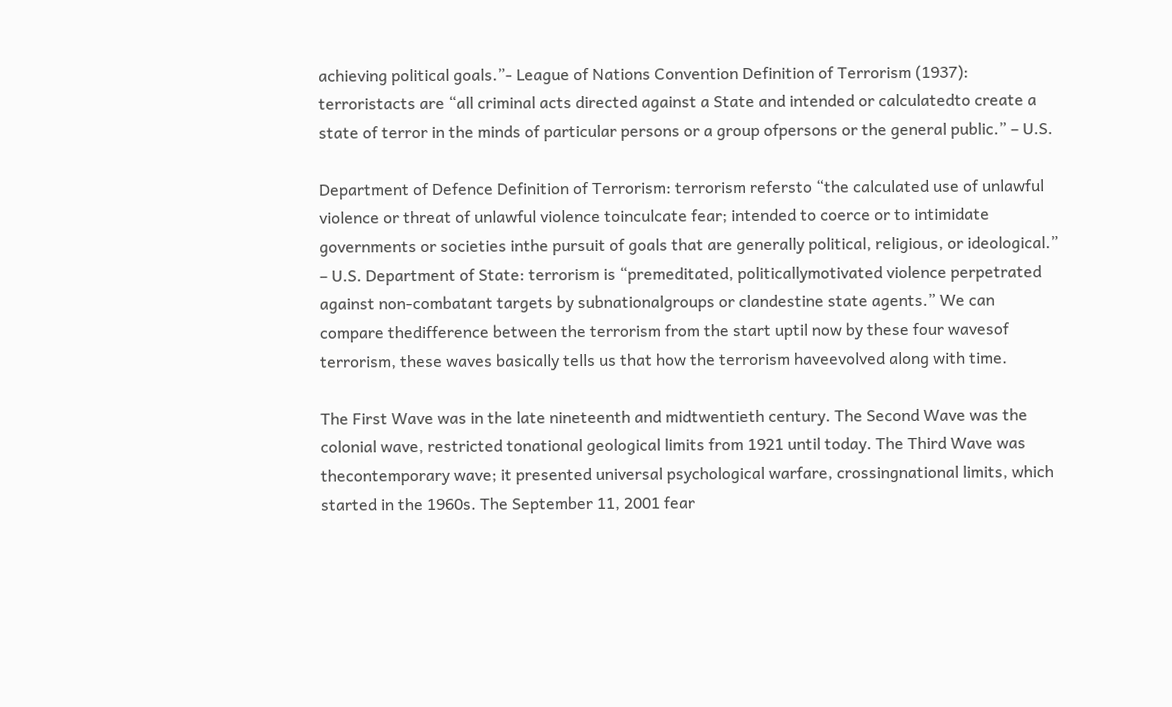achieving political goals.”- League of Nations Convention Definition of Terrorism (1937): terroristacts are “all criminal acts directed against a State and intended or calculatedto create a state of terror in the minds of particular persons or a group ofpersons or the general public.” – U.S.

Department of Defence Definition of Terrorism: terrorism refersto “the calculated use of unlawful violence or threat of unlawful violence toinculcate fear; intended to coerce or to intimidate governments or societies inthe pursuit of goals that are generally political, religious, or ideological.” – U.S. Department of State: terrorism is “premeditated, politicallymotivated violence perpetrated against non-combatant targets by subnationalgroups or clandestine state agents.” We can compare thedifference between the terrorism from the start uptil now by these four wavesof terrorism, these waves basically tells us that how the terrorism haveevolved along with time.

The First Wave was in the late nineteenth and midtwentieth century. The Second Wave was the colonial wave, restricted tonational geological limits from 1921 until today. The Third Wave was thecontemporary wave; it presented universal psychological warfare, crossingnational limits, which started in the 1960s. The September 11, 2001 fear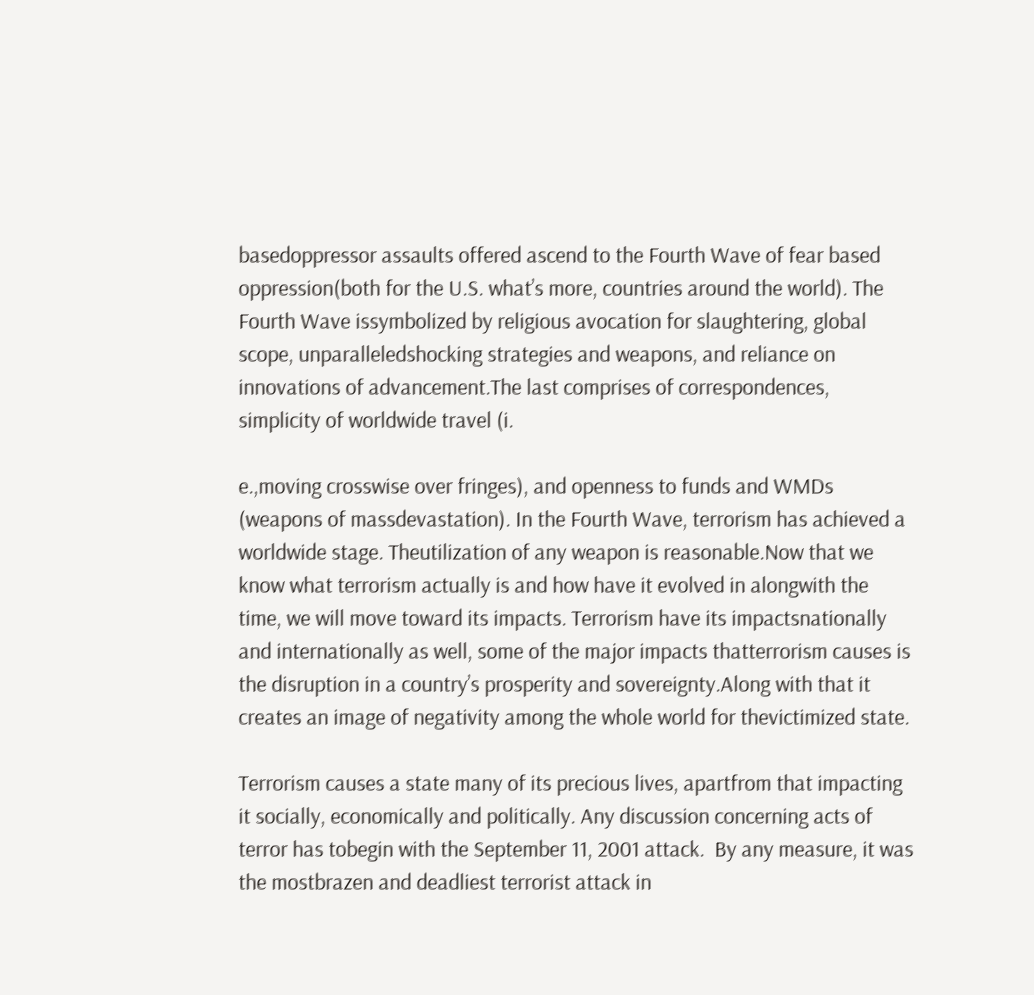basedoppressor assaults offered ascend to the Fourth Wave of fear based oppression(both for the U.S. what’s more, countries around the world). The Fourth Wave issymbolized by religious avocation for slaughtering, global scope, unparalleledshocking strategies and weapons, and reliance on innovations of advancement.The last comprises of correspondences, simplicity of worldwide travel (i.

e.,moving crosswise over fringes), and openness to funds and WMDs (weapons of massdevastation). In the Fourth Wave, terrorism has achieved a worldwide stage. Theutilization of any weapon is reasonable.Now that we know what terrorism actually is and how have it evolved in alongwith the time, we will move toward its impacts. Terrorism have its impactsnationally and internationally as well, some of the major impacts thatterrorism causes is the disruption in a country’s prosperity and sovereignty.Along with that it creates an image of negativity among the whole world for thevictimized state.

Terrorism causes a state many of its precious lives, apartfrom that impacting it socially, economically and politically. Any discussion concerning acts of terror has tobegin with the September 11, 2001 attack.  By any measure, it was the mostbrazen and deadliest terrorist attack in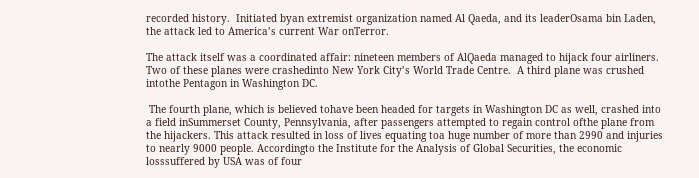recorded history.  Initiated byan extremist organization named Al Qaeda, and its leaderOsama bin Laden, the attack led to America’s current War onTerror.

The attack itself was a coordinated affair: nineteen members of AlQaeda managed to hijack four airliners.  Two of these planes were crashedinto New York City’s World Trade Centre.  A third plane was crushed intothe Pentagon in Washington DC.

 The fourth plane, which is believed tohave been headed for targets in Washington DC as well, crashed into a field inSummerset County, Pennsylvania, after passengers attempted to regain control ofthe plane from the hijackers. This attack resulted in loss of lives equating toa huge number of more than 2990 and injuries to nearly 9000 people. Accordingto the Institute for the Analysis of Global Securities, the economic losssuffered by USA was of four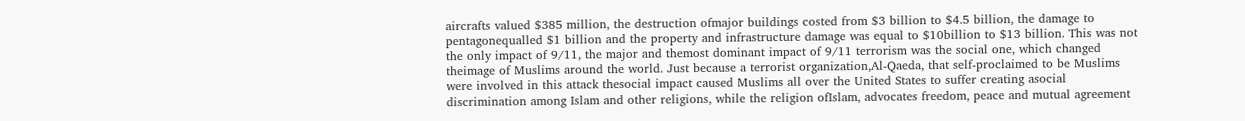aircrafts valued $385 million, the destruction ofmajor buildings costed from $3 billion to $4.5 billion, the damage to pentagonequalled $1 billion and the property and infrastructure damage was equal to $10billion to $13 billion. This was not the only impact of 9/11, the major and themost dominant impact of 9/11 terrorism was the social one, which changed theimage of Muslims around the world. Just because a terrorist organization,Al-Qaeda, that self-proclaimed to be Muslims were involved in this attack thesocial impact caused Muslims all over the United States to suffer creating asocial discrimination among Islam and other religions, while the religion ofIslam, advocates freedom, peace and mutual agreement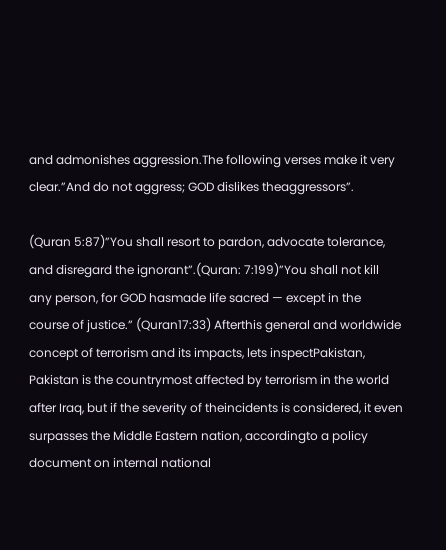and admonishes aggression.The following verses make it very clear.”And do not aggress; GOD dislikes theaggressors”.

(Quran 5:87)”You shall resort to pardon, advocate tolerance, and disregard the ignorant”.(Quran: 7:199)”You shall not kill any person, for GOD hasmade life sacred — except in the course of justice.” (Quran17:33) Afterthis general and worldwide concept of terrorism and its impacts, lets inspectPakistan, Pakistan is the countrymost affected by terrorism in the world after Iraq, but if the severity of theincidents is considered, it even surpasses the Middle Eastern nation, accordingto a policy document on internal national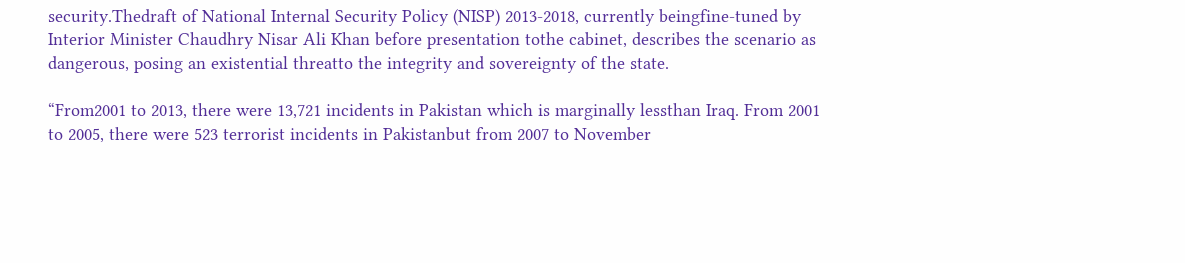security.Thedraft of National Internal Security Policy (NISP) 2013-2018, currently beingfine-tuned by Interior Minister Chaudhry Nisar Ali Khan before presentation tothe cabinet, describes the scenario as dangerous, posing an existential threatto the integrity and sovereignty of the state.

“From2001 to 2013, there were 13,721 incidents in Pakistan which is marginally lessthan Iraq. From 2001 to 2005, there were 523 terrorist incidents in Pakistanbut from 2007 to November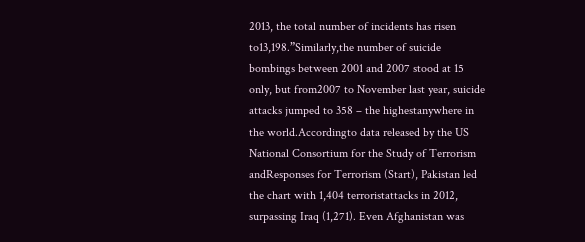2013, the total number of incidents has risen to13,198.”Similarly,the number of suicide bombings between 2001 and 2007 stood at 15 only, but from2007 to November last year, suicide attacks jumped to 358 – the highestanywhere in the world.Accordingto data released by the US National Consortium for the Study of Terrorism andResponses for Terrorism (Start), Pakistan led the chart with 1,404 terroristattacks in 2012, surpassing Iraq (1,271). Even Afghanistan was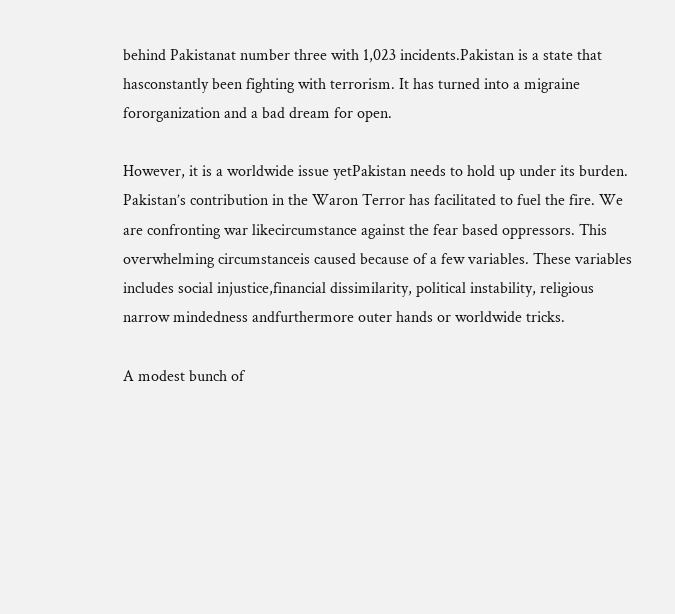behind Pakistanat number three with 1,023 incidents.Pakistan is a state that hasconstantly been fighting with terrorism. It has turned into a migraine fororganization and a bad dream for open.

However, it is a worldwide issue yetPakistan needs to hold up under its burden. Pakistan’s contribution in the Waron Terror has facilitated to fuel the fire. We are confronting war likecircumstance against the fear based oppressors. This overwhelming circumstanceis caused because of a few variables. These variables includes social injustice,financial dissimilarity, political instability, religious narrow mindedness andfurthermore outer hands or worldwide tricks.

A modest bunch of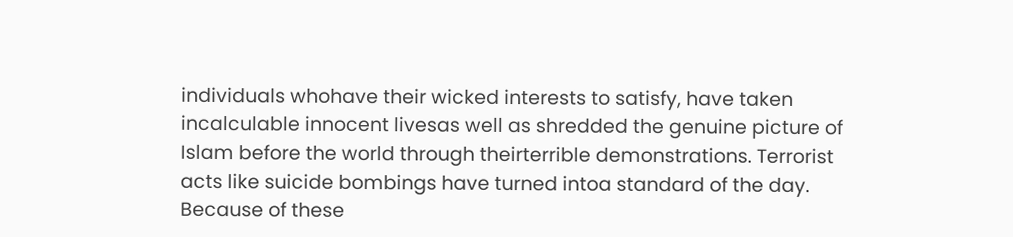individuals whohave their wicked interests to satisfy, have taken incalculable innocent livesas well as shredded the genuine picture of Islam before the world through theirterrible demonstrations. Terrorist acts like suicide bombings have turned intoa standard of the day. Because of these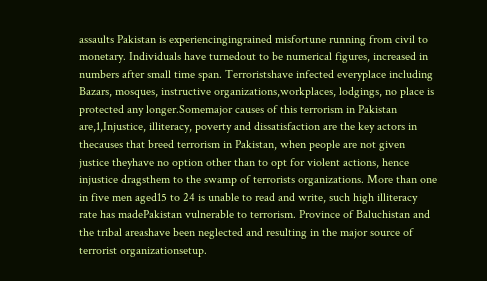assaults Pakistan is experiencingingrained misfortune running from civil to monetary. Individuals have turnedout to be numerical figures, increased in numbers after small time span. Terroristshave infected everyplace including Bazars, mosques, instructive organizations,workplaces, lodgings, no place is protected any longer.Somemajor causes of this terrorism in Pakistan are,1,Injustice, illiteracy, poverty and dissatisfaction are the key actors in thecauses that breed terrorism in Pakistan, when people are not given justice theyhave no option other than to opt for violent actions, hence injustice dragsthem to the swamp of terrorists organizations. More than one in five men aged15 to 24 is unable to read and write, such high illiteracy rate has madePakistan vulnerable to terrorism. Province of Baluchistan and the tribal areashave been neglected and resulting in the major source of terrorist organizationsetup.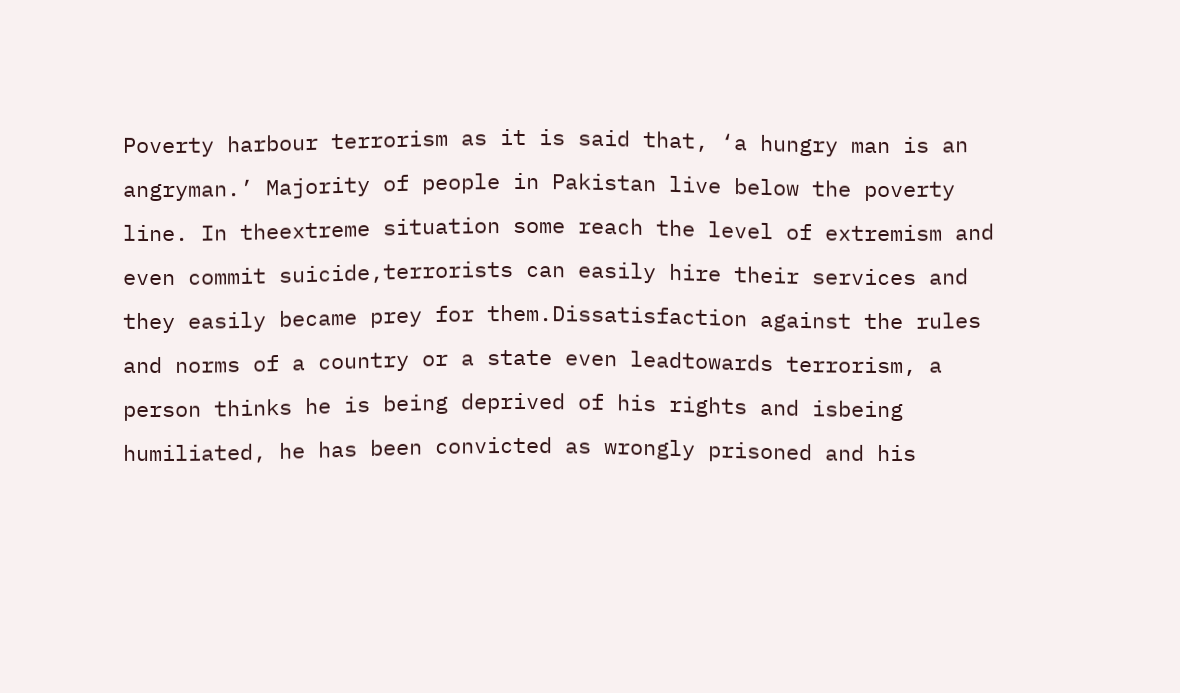Poverty harbour terrorism as it is said that, ‘a hungry man is an angryman.’ Majority of people in Pakistan live below the poverty line. In theextreme situation some reach the level of extremism and even commit suicide,terrorists can easily hire their services and they easily became prey for them.Dissatisfaction against the rules and norms of a country or a state even leadtowards terrorism, a person thinks he is being deprived of his rights and isbeing humiliated, he has been convicted as wrongly prisoned and his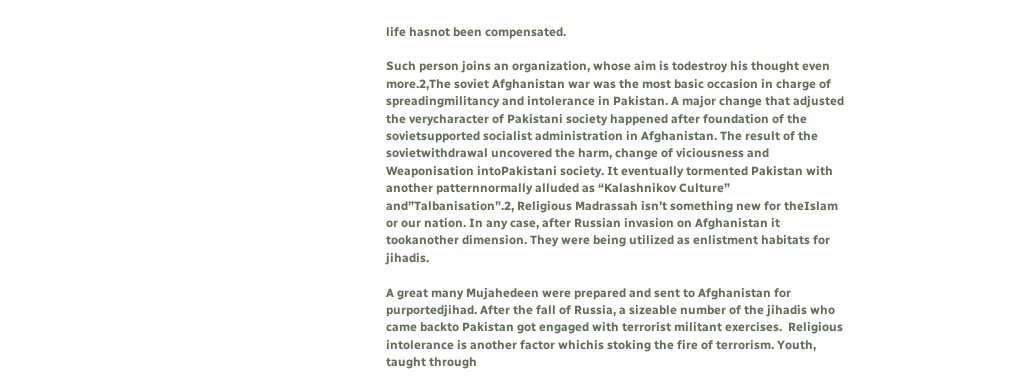life hasnot been compensated.

Such person joins an organization, whose aim is todestroy his thought even more.2,The soviet Afghanistan war was the most basic occasion in charge of spreadingmilitancy and intolerance in Pakistan. A major change that adjusted the verycharacter of Pakistani society happened after foundation of the sovietsupported socialist administration in Afghanistan. The result of the sovietwithdrawal uncovered the harm, change of viciousness and Weaponisation intoPakistani society. It eventually tormented Pakistan with another patternnormally alluded as “Kalashnikov Culture” and”Talbanisation”.2, Religious Madrassah isn’t something new for theIslam or our nation. In any case, after Russian invasion on Afghanistan it tookanother dimension. They were being utilized as enlistment habitats for jihadis.

A great many Mujahedeen were prepared and sent to Afghanistan for purportedjihad. After the fall of Russia, a sizeable number of the jihadis who came backto Pakistan got engaged with terrorist militant exercises.  Religious intolerance is another factor whichis stoking the fire of terrorism. Youth, taught through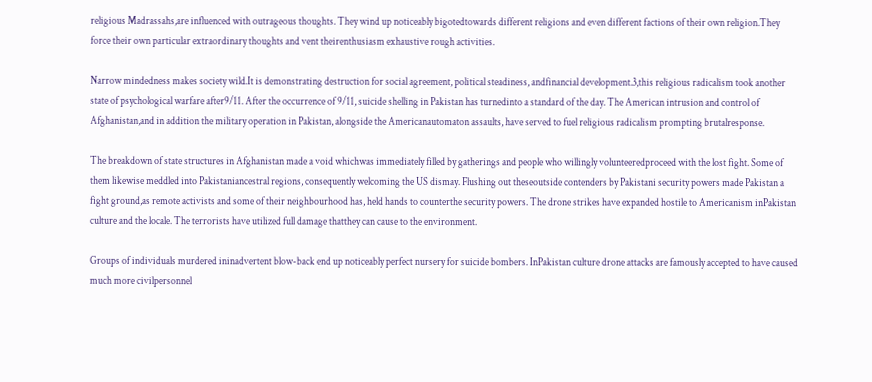religious Madrassahs,are influenced with outrageous thoughts. They wind up noticeably bigotedtowards different religions and even different factions of their own religion.They force their own particular extraordinary thoughts and vent theirenthusiasm exhaustive rough activities.

Narrow mindedness makes society wild.It is demonstrating destruction for social agreement, political steadiness, andfinancial development.3,this religious radicalism took another state of psychological warfare after9/11. After the occurrence of 9/11, suicide shelling in Pakistan has turnedinto a standard of the day. The American intrusion and control of Afghanistan,and in addition the military operation in Pakistan, alongside the Americanautomaton assaults, have served to fuel religious radicalism prompting brutalresponse.

The breakdown of state structures in Afghanistan made a void whichwas immediately filled by gatherings and people who willingly volunteeredproceed with the lost fight. Some of them likewise meddled into Pakistaniancestral regions, consequently welcoming the US dismay. Flushing out theseoutside contenders by Pakistani security powers made Pakistan a fight ground,as remote activists and some of their neighbourhood has, held hands to counterthe security powers. The drone strikes have expanded hostile to Americanism inPakistan culture and the locale. The terrorists have utilized full damage thatthey can cause to the environment.

Groups of individuals murdered ininadvertent blow-back end up noticeably perfect nursery for suicide bombers. InPakistan culture drone attacks are famously accepted to have caused much more civilpersonnel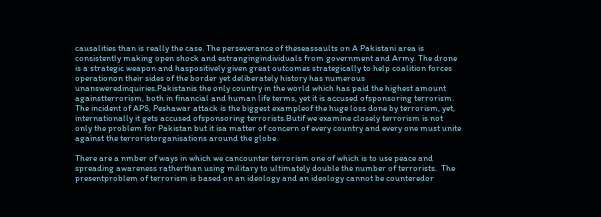causalities than is really the case. The perseverance of theseassaults on A Pakistani area is consistently making open shock and estrangingindividuals from government and Army. The drone is a strategic weapon and haspositively given great outcomes strategically to help coalition forces operationon their sides of the border yet deliberately history has numerous unansweredinquiries.Pakistanis the only country in the world which has paid the highest amount againstterrorism, both in financial and human life terms, yet it is accused ofsponsoring terrorism. The incident of APS, Peshawar attack is the biggest exampleof the huge loss done by terrorism, yet, internationally it gets accused ofsponsoring terrorists.Butif we examine closely terrorism is not only the problem for Pakistan but it isa matter of concern of every country and every one must unite against the terroristorganisations around the globe.

There are a nmber of ways in which we cancounter terrorism one of which is to use peace and spreading awareness ratherthan using military to ultimately double the number of terrorists.  The presentproblem of terrorism is based on an ideology and an ideology cannot be counteredor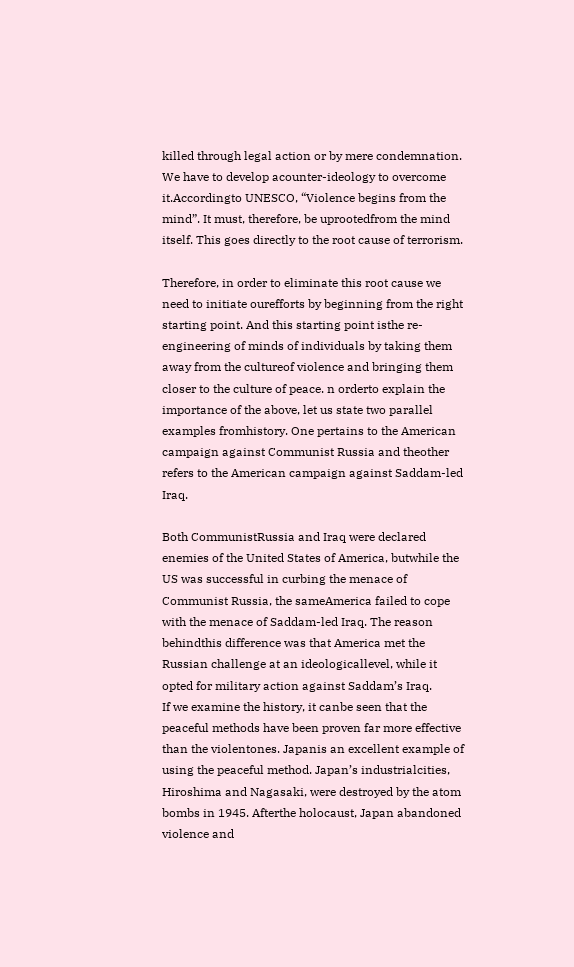killed through legal action or by mere condemnation. We have to develop acounter-ideology to overcome it.Accordingto UNESCO, “Violence begins from the mind”. It must, therefore, be uprootedfrom the mind itself. This goes directly to the root cause of terrorism.

Therefore, in order to eliminate this root cause we need to initiate ourefforts by beginning from the right starting point. And this starting point isthe re-engineering of minds of individuals by taking them away from the cultureof violence and bringing them closer to the culture of peace. n orderto explain the importance of the above, let us state two parallel examples fromhistory. One pertains to the American campaign against Communist Russia and theother refers to the American campaign against Saddam-led Iraq.

Both CommunistRussia and Iraq were declared enemies of the United States of America, butwhile the US was successful in curbing the menace of Communist Russia, the sameAmerica failed to cope with the menace of Saddam-led Iraq. The reason behindthis difference was that America met the Russian challenge at an ideologicallevel, while it opted for military action against Saddam’s Iraq.            If we examine the history, it canbe seen that the peaceful methods have been proven far more effective than the violentones. Japanis an excellent example of using the peaceful method. Japan’s industrialcities, Hiroshima and Nagasaki, were destroyed by the atom bombs in 1945. Afterthe holocaust, Japan abandoned violence and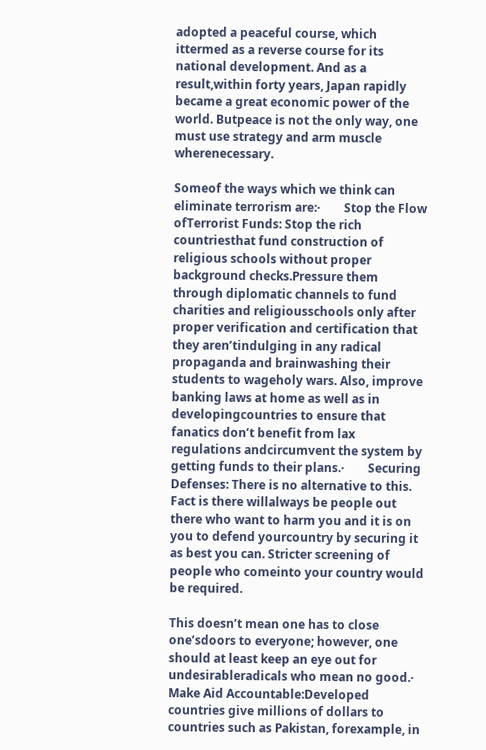adopted a peaceful course, which ittermed as a reverse course for its national development. And as a result,within forty years, Japan rapidly became a great economic power of the world. Butpeace is not the only way, one must use strategy and arm muscle wherenecessary.

Someof the ways which we think can eliminate terrorism are:·        Stop the Flow ofTerrorist Funds: Stop the rich countriesthat fund construction of religious schools without proper background checks.Pressure them through diplomatic channels to fund charities and religiousschools only after proper verification and certification that they aren’tindulging in any radical propaganda and brainwashing their students to wageholy wars. Also, improve banking laws at home as well as in developingcountries to ensure that fanatics don’t benefit from lax regulations andcircumvent the system by getting funds to their plans.·        Securing Defenses: There is no alternative to this. Fact is there willalways be people out there who want to harm you and it is on you to defend yourcountry by securing it as best you can. Stricter screening of people who comeinto your country would be required.

This doesn’t mean one has to close one’sdoors to everyone; however, one should at least keep an eye out for undesirableradicals who mean no good.·        Make Aid Accountable:Developed countries give millions of dollars to countries such as Pakistan, forexample, in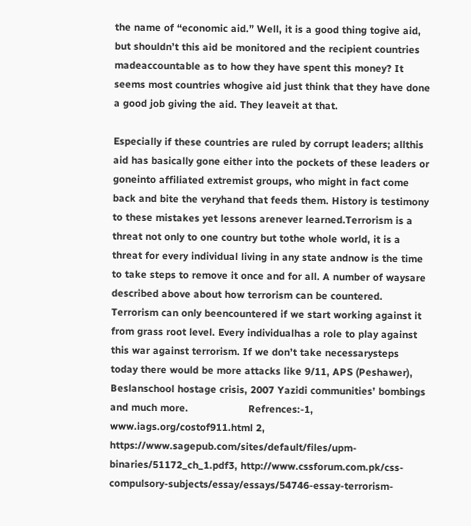the name of “economic aid.” Well, it is a good thing togive aid, but shouldn’t this aid be monitored and the recipient countries madeaccountable as to how they have spent this money? It seems most countries whogive aid just think that they have done a good job giving the aid. They leaveit at that.

Especially if these countries are ruled by corrupt leaders; allthis aid has basically gone either into the pockets of these leaders or goneinto affiliated extremist groups, who might in fact come back and bite the veryhand that feeds them. History is testimony to these mistakes yet lessons arenever learned.Terrorism is a threat not only to one country but tothe whole world, it is a threat for every individual living in any state andnow is the time to take steps to remove it once and for all. A number of waysare described above about how terrorism can be countered. Terrorism can only beencountered if we start working against it from grass root level. Every individualhas a role to play against this war against terrorism. If we don’t take necessarysteps today there would be more attacks like 9/11, APS (Peshawer), Beslanschool hostage crisis, 2007 Yazidi communities’ bombings and much more.                    Refrences:-1, www.iags.org/costof911.html 2, https://www.sagepub.com/sites/default/files/upm-binaries/51172_ch_1.pdf3, http://www.cssforum.com.pk/css-compulsory-subjects/essay/essays/54746-essay-terrorism-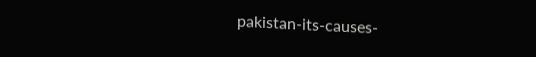pakistan-its-causes-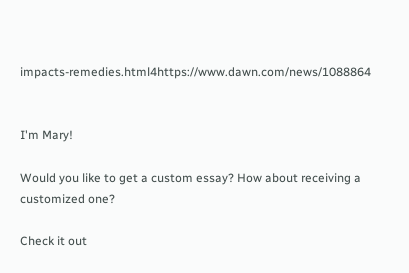impacts-remedies.html4https://www.dawn.com/news/1088864


I'm Mary!

Would you like to get a custom essay? How about receiving a customized one?

Check it out